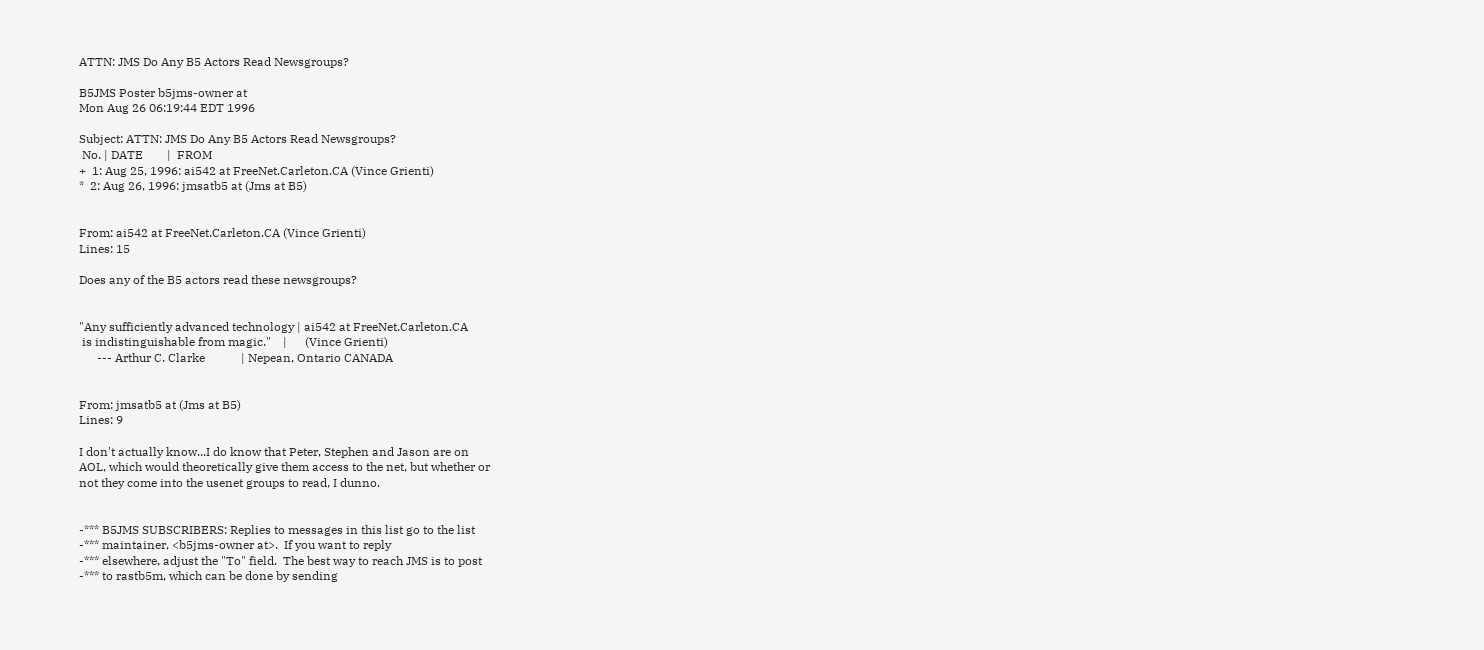ATTN: JMS Do Any B5 Actors Read Newsgroups?

B5JMS Poster b5jms-owner at
Mon Aug 26 06:19:44 EDT 1996

Subject: ATTN: JMS Do Any B5 Actors Read Newsgroups?
 No. | DATE        |  FROM
+  1: Aug 25, 1996: ai542 at FreeNet.Carleton.CA (Vince Grienti)
*  2: Aug 26, 1996: jmsatb5 at (Jms at B5)


From: ai542 at FreeNet.Carleton.CA (Vince Grienti)
Lines: 15

Does any of the B5 actors read these newsgroups?


"Any sufficiently advanced technology | ai542 at FreeNet.Carleton.CA
 is indistinguishable from magic."    |      (Vince Grienti)
      --- Arthur C. Clarke            | Nepean, Ontario CANADA


From: jmsatb5 at (Jms at B5)
Lines: 9

I don't actually know...I do know that Peter, Stephen and Jason are on
AOL, which would theoretically give them access to the net, but whether or
not they come into the usenet groups to read, I dunno.


-*** B5JMS SUBSCRIBERS: Replies to messages in this list go to the list
-*** maintainer, <b5jms-owner at>.  If you want to reply
-*** elsewhere, adjust the "To" field.  The best way to reach JMS is to post
-*** to rastb5m, which can be done by sending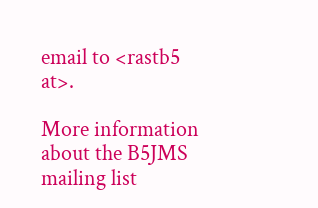email to <rastb5 at>.

More information about the B5JMS mailing list